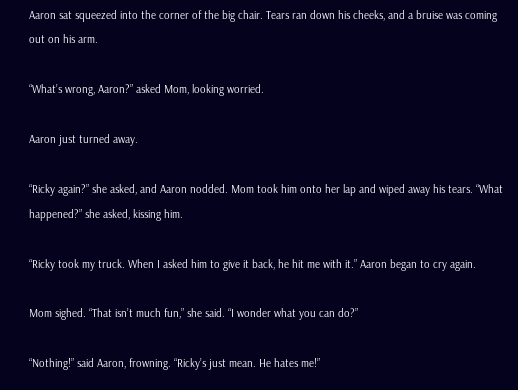Aaron sat squeezed into the corner of the big chair. Tears ran down his cheeks, and a bruise was coming out on his arm.

“What’s wrong, Aaron?” asked Mom, looking worried.

Aaron just turned away.

“Ricky again?” she asked, and Aaron nodded. Mom took him onto her lap and wiped away his tears. “What happened?” she asked, kissing him.

“Ricky took my truck. When I asked him to give it back, he hit me with it.” Aaron began to cry again.

Mom sighed. “That isn’t much fun,” she said. “I wonder what you can do?”

“Nothing!” said Aaron, frowning. “Ricky’s just mean. He hates me!”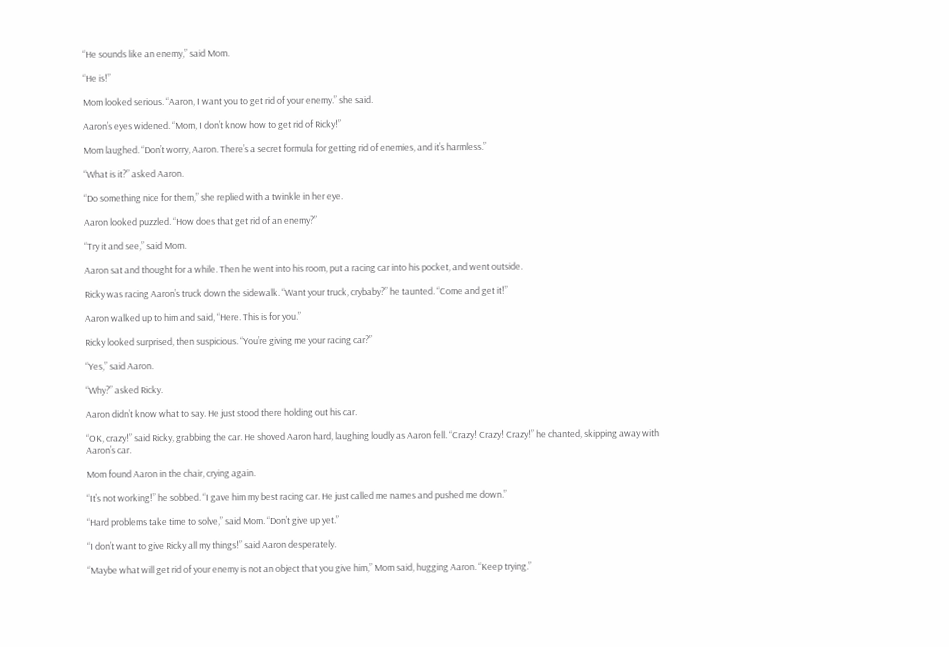“He sounds like an enemy,” said Mom.

“He is!”

Mom looked serious. “Aaron, I want you to get rid of your enemy.” she said.

Aaron’s eyes widened. “Mom, I don’t know how to get rid of Ricky!”

Mom laughed. “Don’t worry, Aaron. There’s a secret formula for getting rid of enemies, and it’s harmless.”

“What is it?” asked Aaron.

“Do something nice for them,” she replied with a twinkle in her eye.

Aaron looked puzzled. “How does that get rid of an enemy?”

“Try it and see,” said Mom.

Aaron sat and thought for a while. Then he went into his room, put a racing car into his pocket, and went outside.

Ricky was racing Aaron’s truck down the sidewalk. “Want your truck, crybaby?” he taunted. “Come and get it!”

Aaron walked up to him and said, “Here. This is for you.”

Ricky looked surprised, then suspicious. “You’re giving me your racing car?”

“Yes,” said Aaron.

“Why?” asked Ricky.

Aaron didn’t know what to say. He just stood there holding out his car.

“OK, crazy!” said Ricky, grabbing the car. He shoved Aaron hard, laughing loudly as Aaron fell. “Crazy! Crazy! Crazy!” he chanted, skipping away with Aaron’s car.

Mom found Aaron in the chair, crying again.

“It’s not working!” he sobbed. “I gave him my best racing car. He just called me names and pushed me down.”

“Hard problems take time to solve,” said Mom. “Don’t give up yet.”

“I don’t want to give Ricky all my things!” said Aaron desperately.

“Maybe what will get rid of your enemy is not an object that you give him,” Mom said, hugging Aaron. “Keep trying.”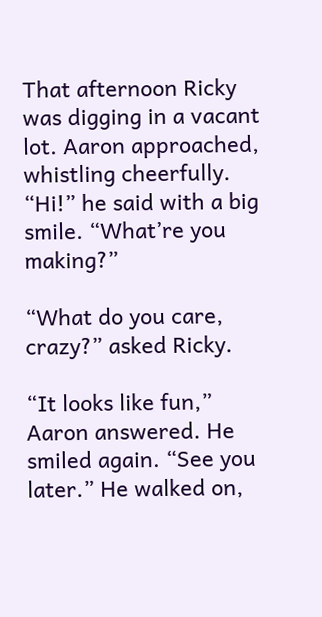That afternoon Ricky was digging in a vacant lot. Aaron approached, whistling cheerfully. “Hi!” he said with a big smile. “What’re you making?”

“What do you care, crazy?” asked Ricky.

“It looks like fun,” Aaron answered. He smiled again. “See you later.” He walked on,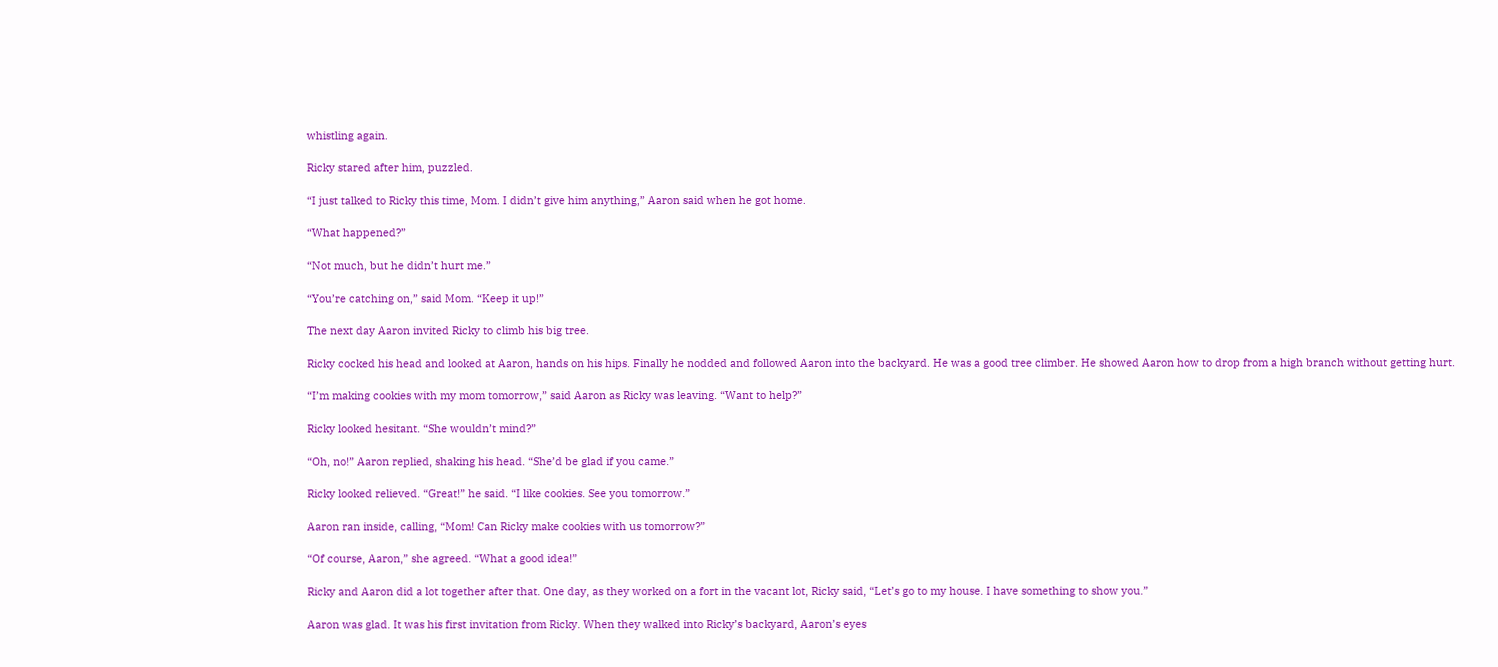whistling again.

Ricky stared after him, puzzled.

“I just talked to Ricky this time, Mom. I didn’t give him anything,” Aaron said when he got home.

“What happened?”

“Not much, but he didn’t hurt me.”

“You’re catching on,” said Mom. “Keep it up!”

The next day Aaron invited Ricky to climb his big tree.

Ricky cocked his head and looked at Aaron, hands on his hips. Finally he nodded and followed Aaron into the backyard. He was a good tree climber. He showed Aaron how to drop from a high branch without getting hurt.

“I’m making cookies with my mom tomorrow,” said Aaron as Ricky was leaving. “Want to help?”

Ricky looked hesitant. “She wouldn’t mind?”

“Oh, no!” Aaron replied, shaking his head. “She’d be glad if you came.”

Ricky looked relieved. “Great!” he said. “I like cookies. See you tomorrow.”

Aaron ran inside, calling, “Mom! Can Ricky make cookies with us tomorrow?”

“Of course, Aaron,” she agreed. “What a good idea!”

Ricky and Aaron did a lot together after that. One day, as they worked on a fort in the vacant lot, Ricky said, “Let’s go to my house. I have something to show you.”

Aaron was glad. It was his first invitation from Ricky. When they walked into Ricky’s backyard, Aaron’s eyes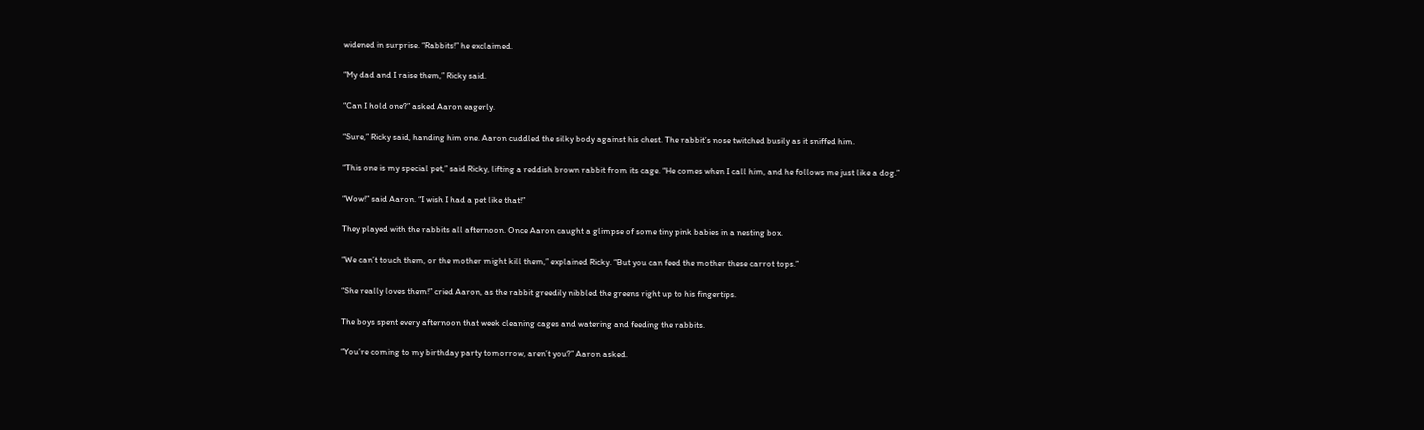widened in surprise. “Rabbits!” he exclaimed.

“My dad and I raise them,” Ricky said.

“Can I hold one?” asked Aaron eagerly.

“Sure,” Ricky said, handing him one. Aaron cuddled the silky body against his chest. The rabbit’s nose twitched busily as it sniffed him.

“This one is my special pet,” said Ricky, lifting a reddish brown rabbit from its cage. “He comes when I call him, and he follows me just like a dog.”

“Wow!” said Aaron. “I wish I had a pet like that!”

They played with the rabbits all afternoon. Once Aaron caught a glimpse of some tiny pink babies in a nesting box.

“We can’t touch them, or the mother might kill them,” explained Ricky. “But you can feed the mother these carrot tops.”

“She really loves them!” cried Aaron, as the rabbit greedily nibbled the greens right up to his fingertips.

The boys spent every afternoon that week cleaning cages and watering and feeding the rabbits.

“You’re coming to my birthday party tomorrow, aren’t you?” Aaron asked.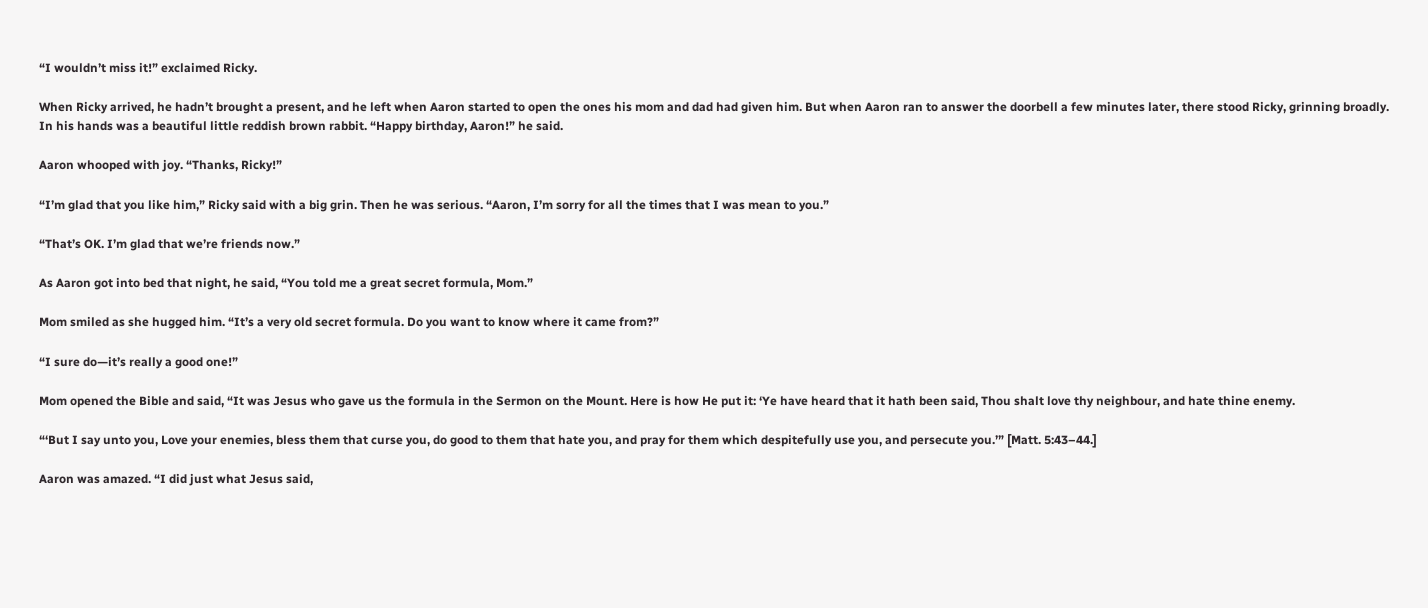“I wouldn’t miss it!” exclaimed Ricky.

When Ricky arrived, he hadn’t brought a present, and he left when Aaron started to open the ones his mom and dad had given him. But when Aaron ran to answer the doorbell a few minutes later, there stood Ricky, grinning broadly. In his hands was a beautiful little reddish brown rabbit. “Happy birthday, Aaron!” he said.

Aaron whooped with joy. “Thanks, Ricky!”

“I’m glad that you like him,” Ricky said with a big grin. Then he was serious. “Aaron, I’m sorry for all the times that I was mean to you.”

“That’s OK. I’m glad that we’re friends now.”

As Aaron got into bed that night, he said, “You told me a great secret formula, Mom.”

Mom smiled as she hugged him. “It’s a very old secret formula. Do you want to know where it came from?”

“I sure do—it’s really a good one!”

Mom opened the Bible and said, “It was Jesus who gave us the formula in the Sermon on the Mount. Here is how He put it: ‘Ye have heard that it hath been said, Thou shalt love thy neighbour, and hate thine enemy.

“‘But I say unto you, Love your enemies, bless them that curse you, do good to them that hate you, and pray for them which despitefully use you, and persecute you.’” [Matt. 5:43–44.]

Aaron was amazed. “I did just what Jesus said,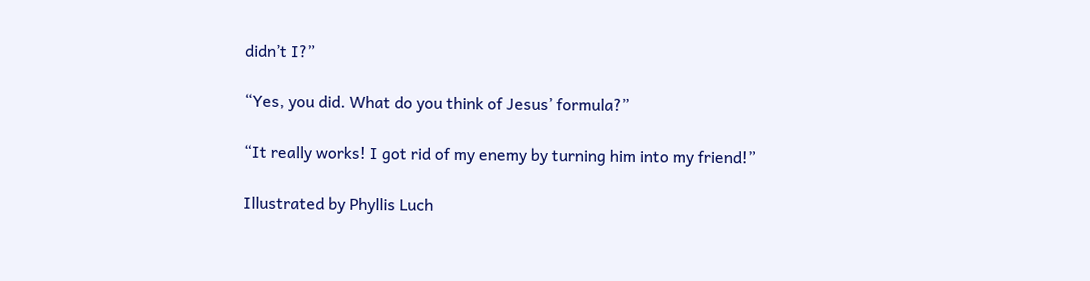didn’t I?”

“Yes, you did. What do you think of Jesus’ formula?”

“It really works! I got rid of my enemy by turning him into my friend!”

Illustrated by Phyllis Luch